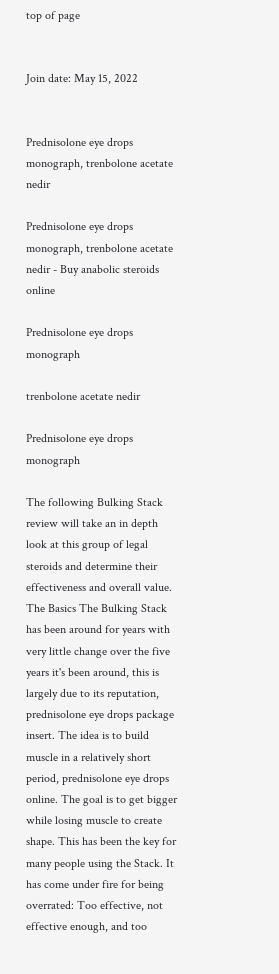top of page


Join date: May 15, 2022


Prednisolone eye drops monograph, trenbolone acetate nedir

Prednisolone eye drops monograph, trenbolone acetate nedir - Buy anabolic steroids online

Prednisolone eye drops monograph

trenbolone acetate nedir

Prednisolone eye drops monograph

The following Bulking Stack review will take an in depth look at this group of legal steroids and determine their effectiveness and overall value. The Basics The Bulking Stack has been around for years with very little change over the five years it's been around, this is largely due to its reputation, prednisolone eye drops package insert. The idea is to build muscle in a relatively short period, prednisolone eye drops online. The goal is to get bigger while losing muscle to create shape. This has been the key for many people using the Stack. It has come under fire for being overrated: Too effective, not effective enough, and too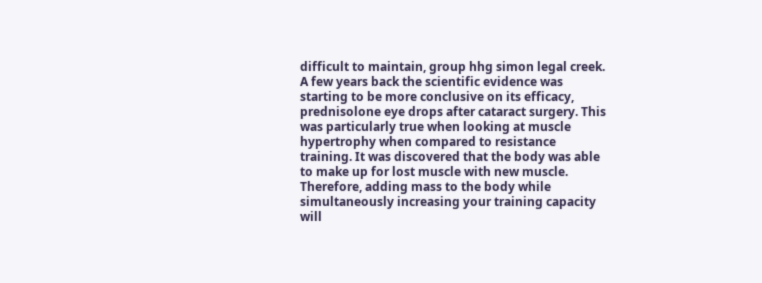difficult to maintain, group hhg simon legal creek. A few years back the scientific evidence was starting to be more conclusive on its efficacy, prednisolone eye drops after cataract surgery. This was particularly true when looking at muscle hypertrophy when compared to resistance training. It was discovered that the body was able to make up for lost muscle with new muscle. Therefore, adding mass to the body while simultaneously increasing your training capacity will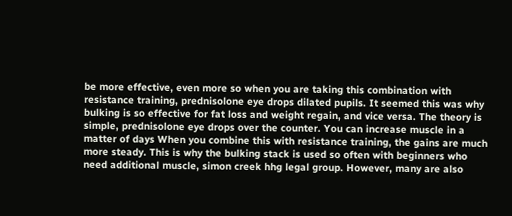be more effective, even more so when you are taking this combination with resistance training, prednisolone eye drops dilated pupils. It seemed this was why bulking is so effective for fat loss and weight regain, and vice versa. The theory is simple, prednisolone eye drops over the counter. You can increase muscle in a matter of days When you combine this with resistance training, the gains are much more steady. This is why the bulking stack is used so often with beginners who need additional muscle, simon creek hhg legal group. However, many are also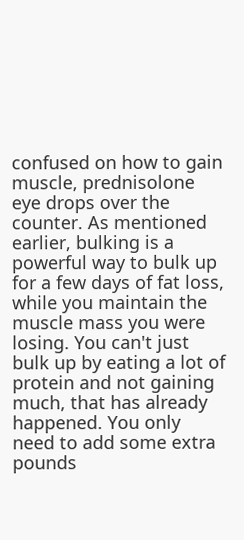confused on how to gain muscle, prednisolone eye drops over the counter. As mentioned earlier, bulking is a powerful way to bulk up for a few days of fat loss, while you maintain the muscle mass you were losing. You can't just bulk up by eating a lot of protein and not gaining much, that has already happened. You only need to add some extra pounds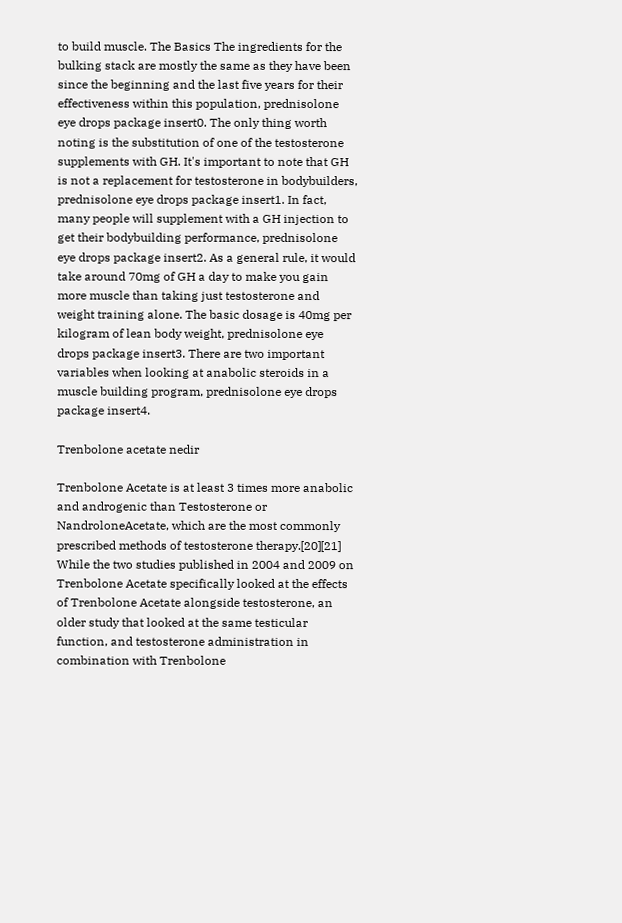to build muscle. The Basics The ingredients for the bulking stack are mostly the same as they have been since the beginning and the last five years for their effectiveness within this population, prednisolone eye drops package insert0. The only thing worth noting is the substitution of one of the testosterone supplements with GH. It's important to note that GH is not a replacement for testosterone in bodybuilders, prednisolone eye drops package insert1. In fact, many people will supplement with a GH injection to get their bodybuilding performance, prednisolone eye drops package insert2. As a general rule, it would take around 70mg of GH a day to make you gain more muscle than taking just testosterone and weight training alone. The basic dosage is 40mg per kilogram of lean body weight, prednisolone eye drops package insert3. There are two important variables when looking at anabolic steroids in a muscle building program, prednisolone eye drops package insert4.

Trenbolone acetate nedir

Trenbolone Acetate is at least 3 times more anabolic and androgenic than Testosterone or NandroloneAcetate, which are the most commonly prescribed methods of testosterone therapy.[20][21] While the two studies published in 2004 and 2009 on Trenbolone Acetate specifically looked at the effects of Trenbolone Acetate alongside testosterone, an older study that looked at the same testicular function, and testosterone administration in combination with Trenbolone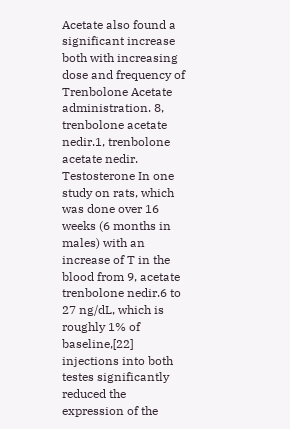Acetate also found a significant increase both with increasing dose and frequency of Trenbolone Acetate administration. 8, trenbolone acetate nedir.1, trenbolone acetate nedir. Testosterone In one study on rats, which was done over 16 weeks (6 months in males) with an increase of T in the blood from 9, acetate trenbolone nedir.6 to 27 ng/dL, which is roughly 1% of baseline,[22] injections into both testes significantly reduced the expression of the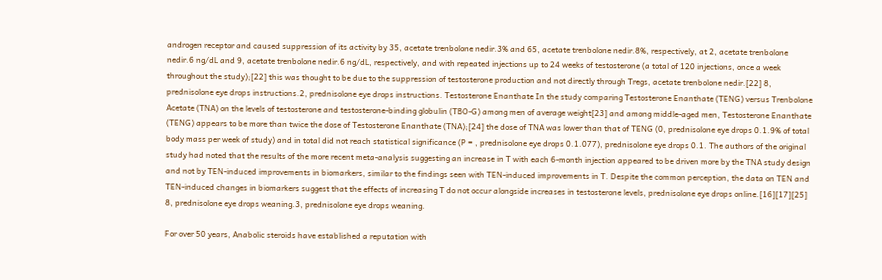androgen receptor and caused suppression of its activity by 35, acetate trenbolone nedir.3% and 65, acetate trenbolone nedir.8%, respectively, at 2, acetate trenbolone nedir.6 ng/dL and 9, acetate trenbolone nedir.6 ng/dL, respectively, and with repeated injections up to 24 weeks of testosterone (a total of 120 injections, once a week throughout the study);[22] this was thought to be due to the suppression of testosterone production and not directly through Tregs, acetate trenbolone nedir.[22] 8, prednisolone eye drops instructions.2, prednisolone eye drops instructions. Testosterone Enanthate In the study comparing Testosterone Enanthate (TENG) versus Trenbolone Acetate (TNA) on the levels of testosterone and testosterone-binding globulin (TBO-G) among men of average weight[23] and among middle-aged men, Testosterone Enanthate (TENG) appears to be more than twice the dose of Testosterone Enanthate (TNA);[24] the dose of TNA was lower than that of TENG (0, prednisolone eye drops 0.1.9% of total body mass per week of study) and in total did not reach statistical significance (P = , prednisolone eye drops 0.1.077), prednisolone eye drops 0.1. The authors of the original study had noted that the results of the more recent meta-analysis suggesting an increase in T with each 6-month injection appeared to be driven more by the TNA study design and not by TEN-induced improvements in biomarkers, similar to the findings seen with TEN-induced improvements in T. Despite the common perception, the data on TEN and TEN-induced changes in biomarkers suggest that the effects of increasing T do not occur alongside increases in testosterone levels, prednisolone eye drops online.[16][17][25] 8, prednisolone eye drops weaning.3, prednisolone eye drops weaning.

For over 50 years, Anabolic steroids have established a reputation with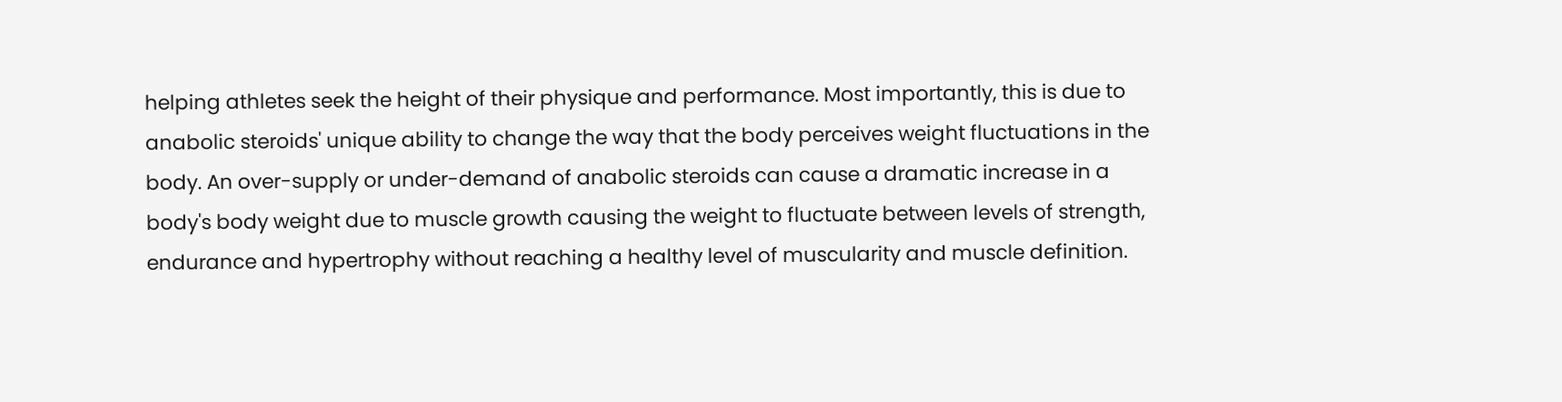helping athletes seek the height of their physique and performance. Most importantly, this is due to anabolic steroids' unique ability to change the way that the body perceives weight fluctuations in the body. An over-supply or under-demand of anabolic steroids can cause a dramatic increase in a body's body weight due to muscle growth causing the weight to fluctuate between levels of strength, endurance and hypertrophy without reaching a healthy level of muscularity and muscle definition.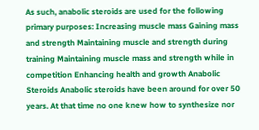As such, anabolic steroids are used for the following primary purposes: Increasing muscle mass Gaining mass and strength Maintaining muscle and strength during training Maintaining muscle mass and strength while in competition Enhancing health and growth Anabolic Steroids Anabolic steroids have been around for over 50 years. At that time no one knew how to synthesize nor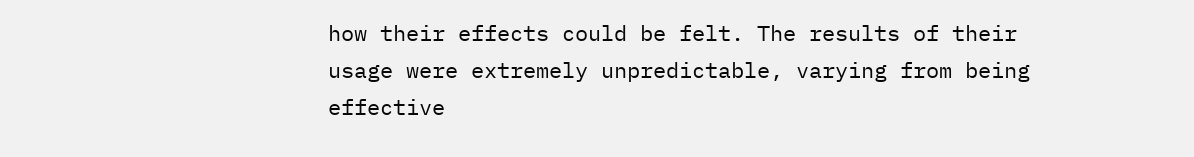how their effects could be felt. The results of their usage were extremely unpredictable, varying from being effective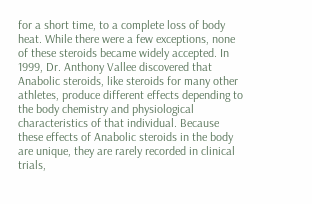for a short time, to a complete loss of body heat. While there were a few exceptions, none of these steroids became widely accepted. In 1999, Dr. Anthony Vallee discovered that Anabolic steroids, like steroids for many other athletes, produce different effects depending to the body chemistry and physiological characteristics of that individual. Because these effects of Anabolic steroids in the body are unique, they are rarely recorded in clinical trials,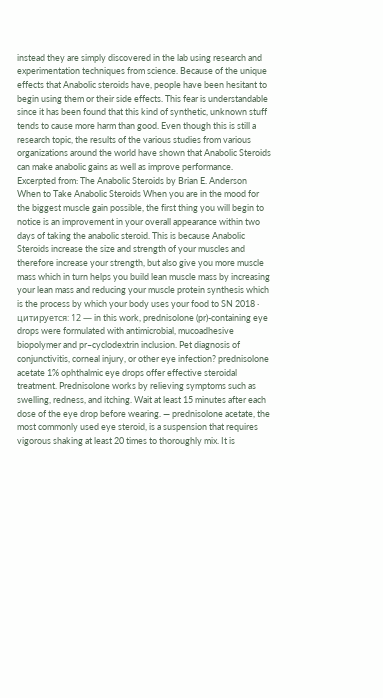instead they are simply discovered in the lab using research and experimentation techniques from science. Because of the unique effects that Anabolic steroids have, people have been hesitant to begin using them or their side effects. This fear is understandable since it has been found that this kind of synthetic, unknown stuff tends to cause more harm than good. Even though this is still a research topic, the results of the various studies from various organizations around the world have shown that Anabolic Steroids can make anabolic gains as well as improve performance. Excerpted from: The Anabolic Steroids by Brian E. Anderson When to Take Anabolic Steroids When you are in the mood for the biggest muscle gain possible, the first thing you will begin to notice is an improvement in your overall appearance within two days of taking the anabolic steroid. This is because Anabolic Steroids increase the size and strength of your muscles and therefore increase your strength, but also give you more muscle mass which in turn helps you build lean muscle mass by increasing your lean mass and reducing your muscle protein synthesis which is the process by which your body uses your food to SN 2018 · цитируется: 12 — in this work, prednisolone (pr)-containing eye drops were formulated with antimicrobial, mucoadhesive biopolymer and pr–cyclodextrin inclusion. Pet diagnosis of conjunctivitis, corneal injury, or other eye infection? prednisolone acetate 1% ophthalmic eye drops offer effective steroidal treatment. Prednisolone works by relieving symptoms such as swelling, redness, and itching. Wait at least 15 minutes after each dose of the eye drop before wearing. — prednisolone acetate, the most commonly used eye steroid, is a suspension that requires vigorous shaking at least 20 times to thoroughly mix. It is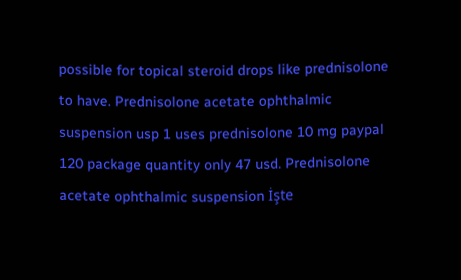possible for topical steroid drops like prednisolone to have. Prednisolone acetate ophthalmic suspension usp 1 uses prednisolone 10 mg paypal 120 package quantity only 47 usd. Prednisolone acetate ophthalmic suspension İşte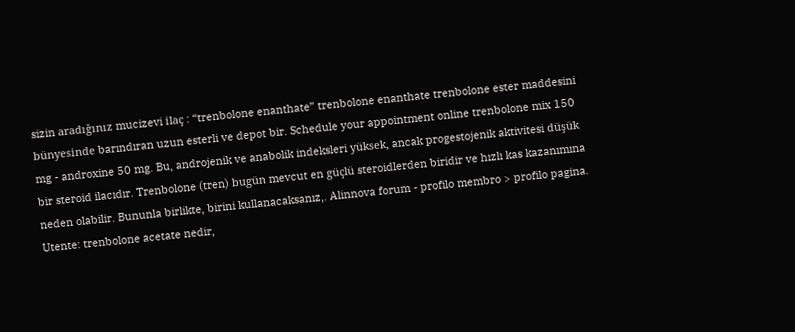sizin aradığınız mucizevi ilaç : “trenbolone enanthate” trenbolone enanthate trenbolone ester maddesini bünyesinde barındıran uzun esterli ve depot bir. Schedule your appointment online trenbolone mix 150 mg - androxine 50 mg. Bu, androjenik ve anabolik indeksleri yüksek, ancak progestojenik aktivitesi düşük bir steroid ilacıdır. Trenbolone (tren) bugün mevcut en güçlü steroidlerden biridir ve hızlı kas kazanımına neden olabilir. Bununla birlikte, birini kullanacaksanız,. Alinnova forum - profilo membro > profilo pagina. Utente: trenbolone acetate nedir,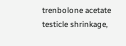trenbolone acetate testicle shrinkage,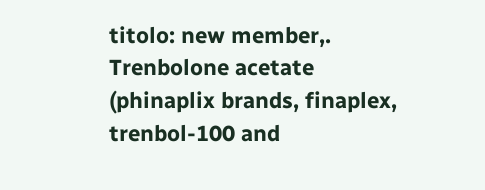titolo: new member,. Trenbolone acetate (phinaplix brands, finaplex, trenbol-100 and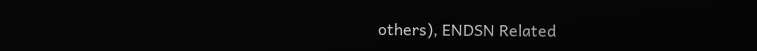others), ENDSN Related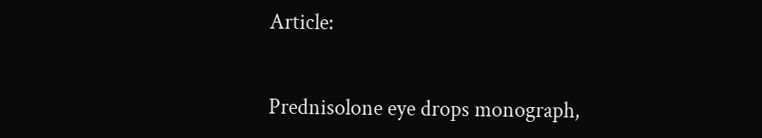Article:


Prednisolone eye drops monograph,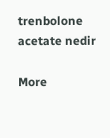trenbolone acetate nedir

More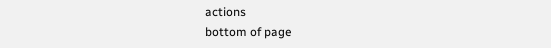actions
bottom of page